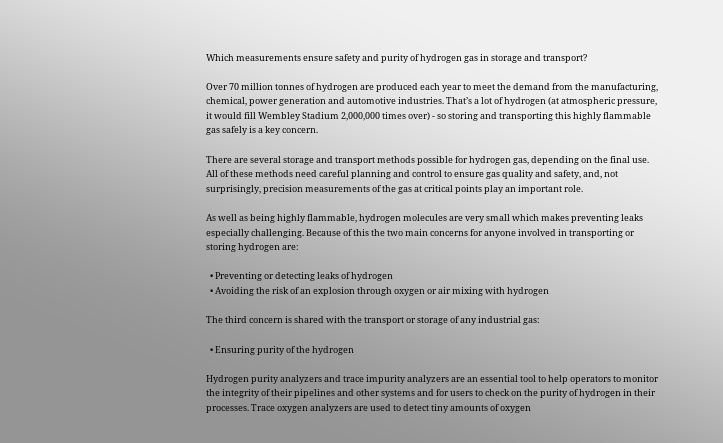Which measurements ensure safety and purity of hydrogen gas in storage and transport?

Over 70 million tonnes of hydrogen are produced each year to meet the demand from the manufacturing, chemical, power generation and automotive industries. That’s a lot of hydrogen (at atmospheric pressure, it would fill Wembley Stadium 2,000,000 times over) - so storing and transporting this highly flammable gas safely is a key concern.

There are several storage and transport methods possible for hydrogen gas, depending on the final use. All of these methods need careful planning and control to ensure gas quality and safety, and, not surprisingly, precision measurements of the gas at critical points play an important role.

As well as being highly flammable, hydrogen molecules are very small which makes preventing leaks especially challenging. Because of this the two main concerns for anyone involved in transporting or storing hydrogen are:

  • Preventing or detecting leaks of hydrogen
  • Avoiding the risk of an explosion through oxygen or air mixing with hydrogen

The third concern is shared with the transport or storage of any industrial gas:

  • Ensuring purity of the hydrogen

Hydrogen purity analyzers and trace impurity analyzers are an essential tool to help operators to monitor the integrity of their pipelines and other systems and for users to check on the purity of hydrogen in their processes. Trace oxygen analyzers are used to detect tiny amounts of oxygen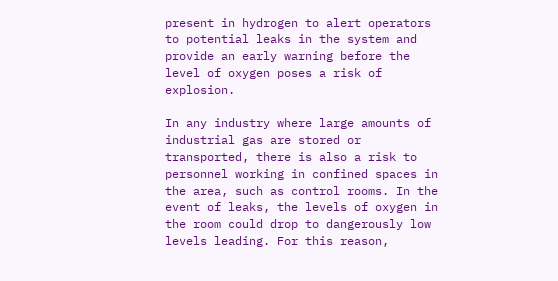present in hydrogen to alert operators to potential leaks in the system and provide an early warning before the level of oxygen poses a risk of explosion.

In any industry where large amounts of industrial gas are stored or transported, there is also a risk to personnel working in confined spaces in the area, such as control rooms. In the event of leaks, the levels of oxygen in the room could drop to dangerously low levels leading. For this reason,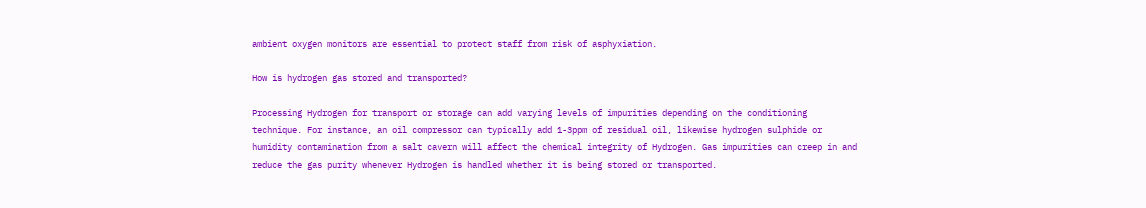ambient oxygen monitors are essential to protect staff from risk of asphyxiation.

How is hydrogen gas stored and transported?

Processing Hydrogen for transport or storage can add varying levels of impurities depending on the conditioning technique. For instance, an oil compressor can typically add 1-3ppm of residual oil, likewise hydrogen sulphide or humidity contamination from a salt cavern will affect the chemical integrity of Hydrogen. Gas impurities can creep in and reduce the gas purity whenever Hydrogen is handled whether it is being stored or transported.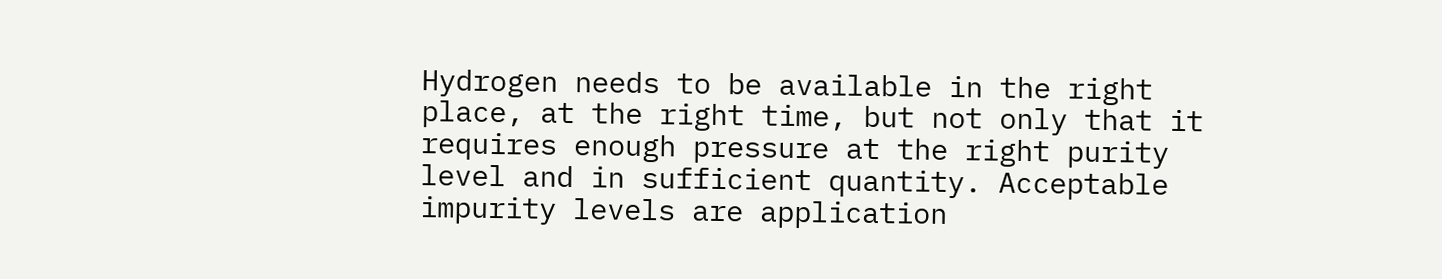Hydrogen needs to be available in the right place, at the right time, but not only that it requires enough pressure at the right purity level and in sufficient quantity. Acceptable impurity levels are application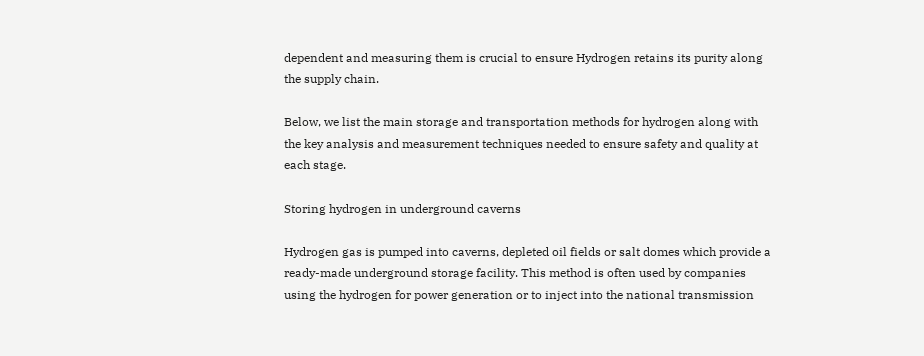dependent and measuring them is crucial to ensure Hydrogen retains its purity along the supply chain.

Below, we list the main storage and transportation methods for hydrogen along with the key analysis and measurement techniques needed to ensure safety and quality at each stage.

Storing hydrogen in underground caverns

Hydrogen gas is pumped into caverns, depleted oil fields or salt domes which provide a ready-made underground storage facility. This method is often used by companies using the hydrogen for power generation or to inject into the national transmission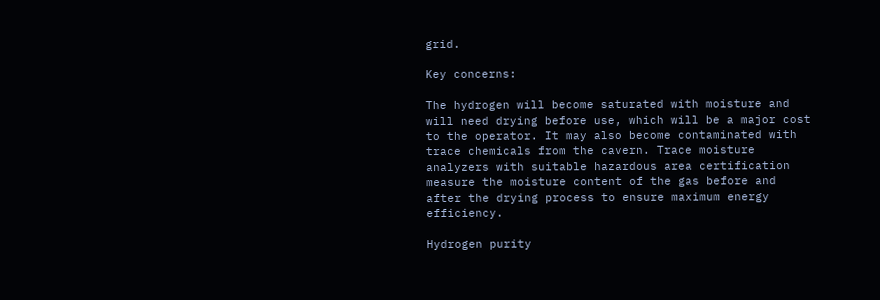grid.

Key concerns:

The hydrogen will become saturated with moisture and will need drying before use, which will be a major cost to the operator. It may also become contaminated with trace chemicals from the cavern. Trace moisture analyzers with suitable hazardous area certification measure the moisture content of the gas before and after the drying process to ensure maximum energy efficiency.

Hydrogen purity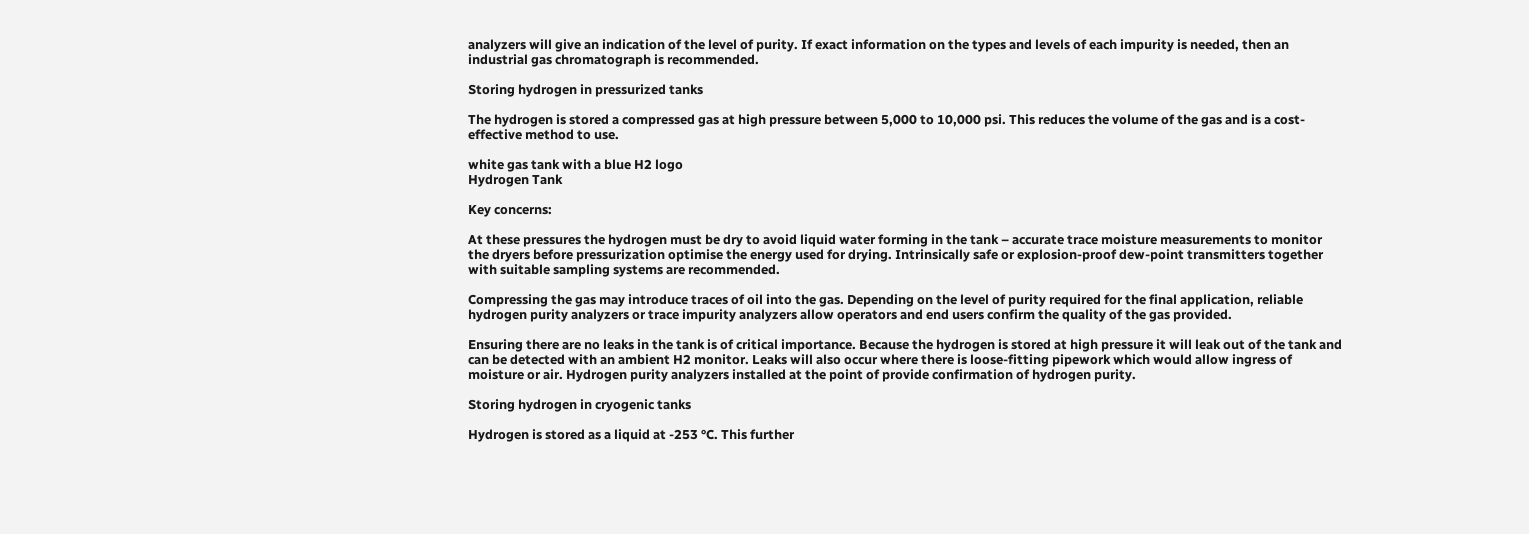analyzers will give an indication of the level of purity. If exact information on the types and levels of each impurity is needed, then an industrial gas chromatograph is recommended.

Storing hydrogen in pressurized tanks

The hydrogen is stored a compressed gas at high pressure between 5,000 to 10,000 psi. This reduces the volume of the gas and is a cost-effective method to use.

white gas tank with a blue H2 logo
Hydrogen Tank

Key concerns:

At these pressures the hydrogen must be dry to avoid liquid water forming in the tank – accurate trace moisture measurements to monitor the dryers before pressurization optimise the energy used for drying. Intrinsically safe or explosion-proof dew-point transmitters together with suitable sampling systems are recommended.

Compressing the gas may introduce traces of oil into the gas. Depending on the level of purity required for the final application, reliable hydrogen purity analyzers or trace impurity analyzers allow operators and end users confirm the quality of the gas provided.

Ensuring there are no leaks in the tank is of critical importance. Because the hydrogen is stored at high pressure it will leak out of the tank and can be detected with an ambient H2 monitor. Leaks will also occur where there is loose-fitting pipework which would allow ingress of moisture or air. Hydrogen purity analyzers installed at the point of provide confirmation of hydrogen purity.

Storing hydrogen in cryogenic tanks

Hydrogen is stored as a liquid at -253 °C. This further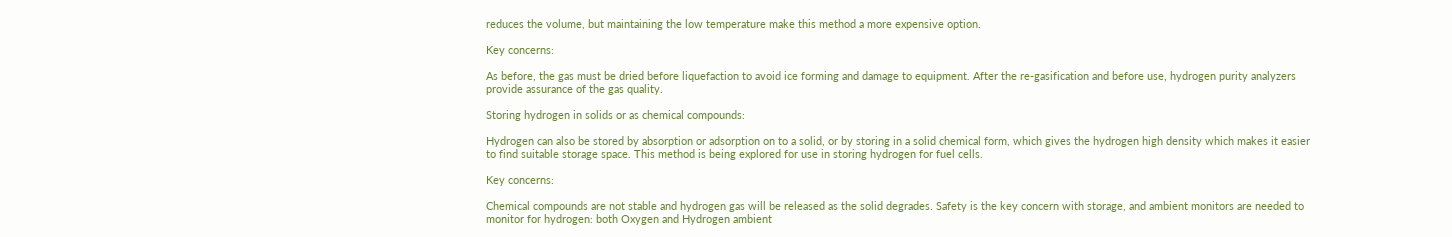reduces the volume, but maintaining the low temperature make this method a more expensive option.

Key concerns:

As before, the gas must be dried before liquefaction to avoid ice forming and damage to equipment. After the re-gasification and before use, hydrogen purity analyzers provide assurance of the gas quality.

Storing hydrogen in solids or as chemical compounds:

Hydrogen can also be stored by absorption or adsorption on to a solid, or by storing in a solid chemical form, which gives the hydrogen high density which makes it easier to find suitable storage space. This method is being explored for use in storing hydrogen for fuel cells.

Key concerns:

Chemical compounds are not stable and hydrogen gas will be released as the solid degrades. Safety is the key concern with storage, and ambient monitors are needed to monitor for hydrogen: both Oxygen and Hydrogen ambient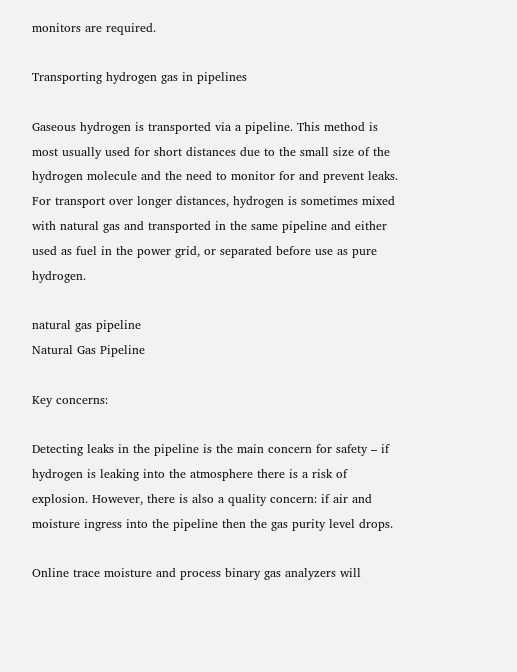monitors are required.

Transporting hydrogen gas in pipelines

Gaseous hydrogen is transported via a pipeline. This method is most usually used for short distances due to the small size of the hydrogen molecule and the need to monitor for and prevent leaks. For transport over longer distances, hydrogen is sometimes mixed with natural gas and transported in the same pipeline and either used as fuel in the power grid, or separated before use as pure hydrogen.

natural gas pipeline
Natural Gas Pipeline

Key concerns:

Detecting leaks in the pipeline is the main concern for safety – if hydrogen is leaking into the atmosphere there is a risk of explosion. However, there is also a quality concern: if air and moisture ingress into the pipeline then the gas purity level drops.

Online trace moisture and process binary gas analyzers will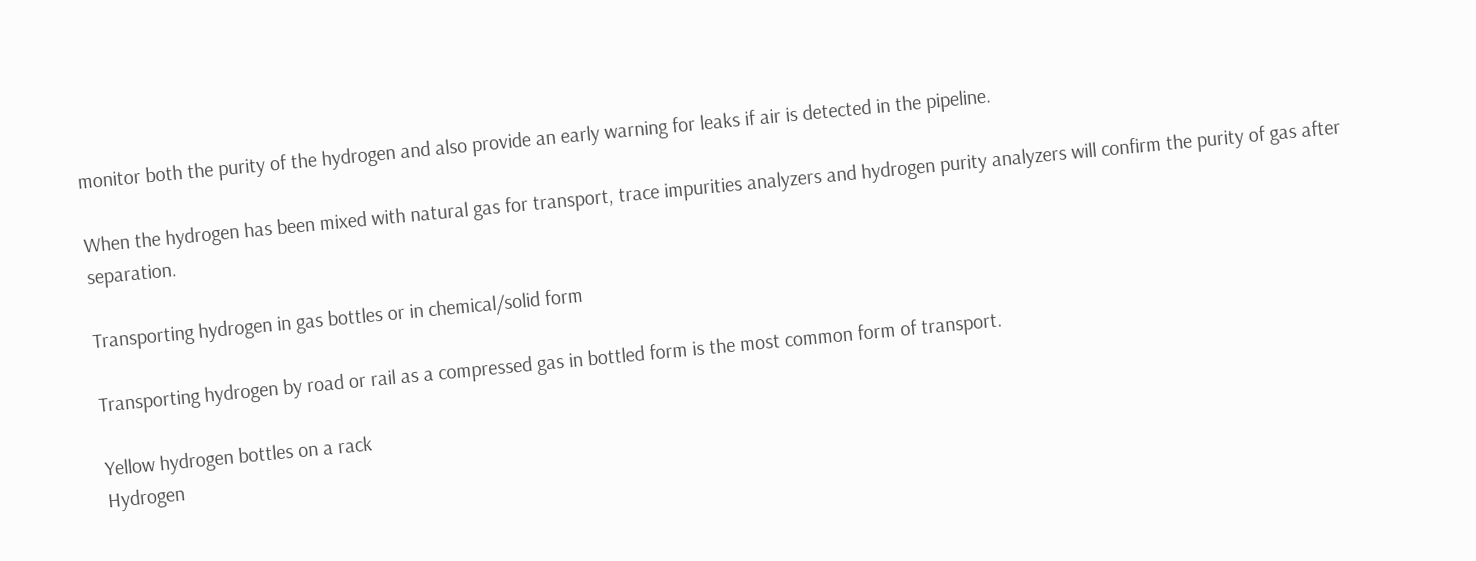monitor both the purity of the hydrogen and also provide an early warning for leaks if air is detected in the pipeline.

When the hydrogen has been mixed with natural gas for transport, trace impurities analyzers and hydrogen purity analyzers will confirm the purity of gas after separation.

Transporting hydrogen in gas bottles or in chemical/solid form

Transporting hydrogen by road or rail as a compressed gas in bottled form is the most common form of transport.

Yellow hydrogen bottles on a rack
Hydrogen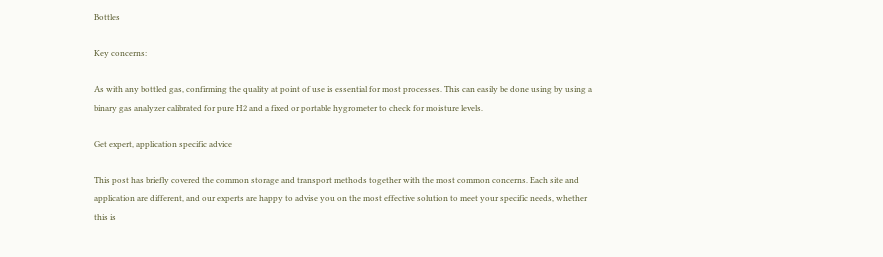Bottles

Key concerns:

As with any bottled gas, confirming the quality at point of use is essential for most processes. This can easily be done using by using a binary gas analyzer calibrated for pure H2 and a fixed or portable hygrometer to check for moisture levels.

Get expert, application specific advice

This post has briefly covered the common storage and transport methods together with the most common concerns. Each site and application are different, and our experts are happy to advise you on the most effective solution to meet your specific needs, whether this is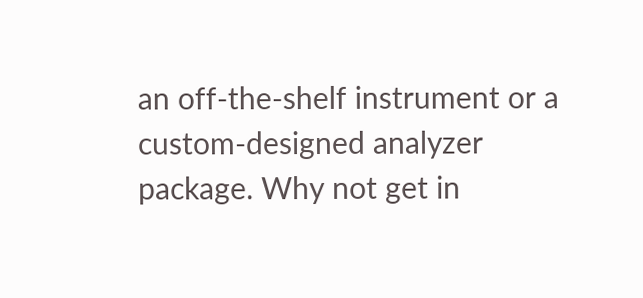an off-the-shelf instrument or a custom-designed analyzer package. Why not get in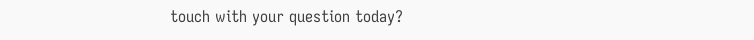touch with your question today?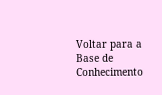Voltar para a Base de Conhecimento